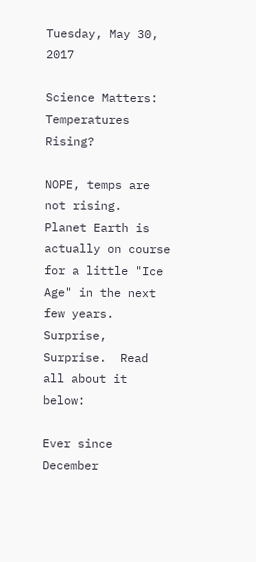Tuesday, May 30, 2017

Science Matters: Temperatures Rising?

NOPE, temps are not rising.  Planet Earth is actually on course for a little "Ice Age" in the next few years.  Surprise, Surprise.  Read all about it below:

Ever since December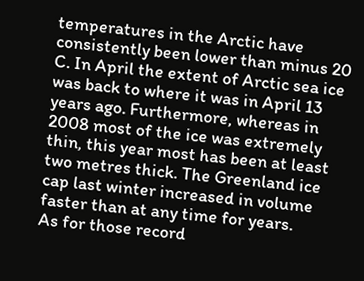temperatures in the Arctic have consistently been lower than minus 20 C. In April the extent of Arctic sea ice was back to where it was in April 13 years ago. Furthermore, whereas in 2008 most of the ice was extremely thin, this year most has been at least two metres thick. The Greenland ice cap last winter increased in volume faster than at any time for years.
As for those record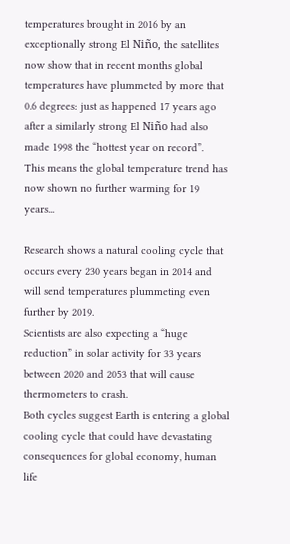temperatures brought in 2016 by an exceptionally strong El Niño, the satellites now show that in recent months global temperatures have plummeted by more that 0.6 degrees: just as happened 17 years ago after a similarly strong El Niño had also made 1998 the “hottest year on record”.
This means the global temperature trend has now shown no further warming for 19 years...

Research shows a natural cooling cycle that occurs every 230 years began in 2014 and will send temperatures plummeting even further by 2019.
Scientists are also expecting a “huge reduction” in solar activity for 33 years between 2020 and 2053 that will cause thermometers to crash.
Both cycles suggest Earth is entering a global cooling cycle that could have devastating consequences for global economy, human life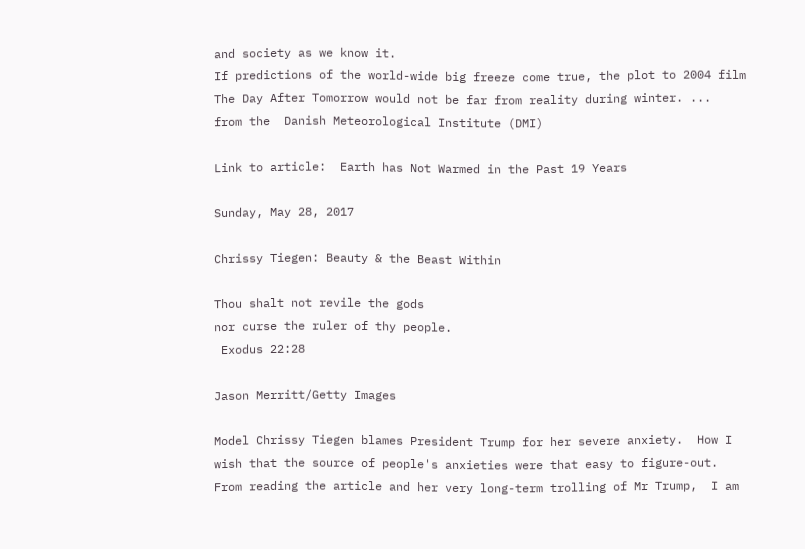and society as we know it.
If predictions of the world-wide big freeze come true, the plot to 2004 film The Day After Tomorrow would not be far from reality during winter. ...
from the  Danish Meteorological Institute (DMI)

Link to article:  Earth has Not Warmed in the Past 19 Years

Sunday, May 28, 2017

Chrissy Tiegen: Beauty & the Beast Within

Thou shalt not revile the gods
nor curse the ruler of thy people.
 Exodus 22:28

Jason Merritt/Getty Images

Model Chrissy Tiegen blames President Trump for her severe anxiety.  How I wish that the source of people's anxieties were that easy to figure-out. From reading the article and her very long-term trolling of Mr Trump,  I am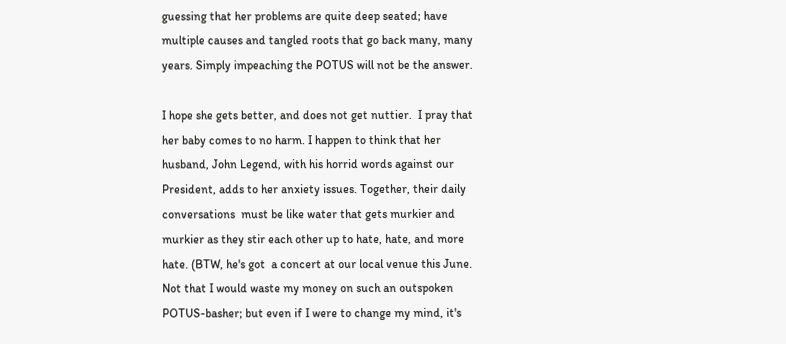guessing that her problems are quite deep seated; have multiple causes and tangled roots that go back many, many years. Simply impeaching the POTUS will not be the answer.

I hope she gets better, and does not get nuttier.  I pray that her baby comes to no harm. I happen to think that her husband, John Legend, with his horrid words against our President, adds to her anxiety issues. Together, their daily conversations  must be like water that gets murkier and murkier as they stir each other up to hate, hate, and more hate. (BTW, he's got  a concert at our local venue this June. Not that I would waste my money on such an outspoken POTUS-basher; but even if I were to change my mind, it's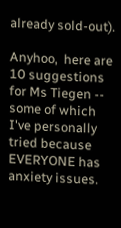already sold-out).

Anyhoo,  here are 10 suggestions for Ms Tiegen -- some of which I've personally tried because EVERYONE has anxiety issues.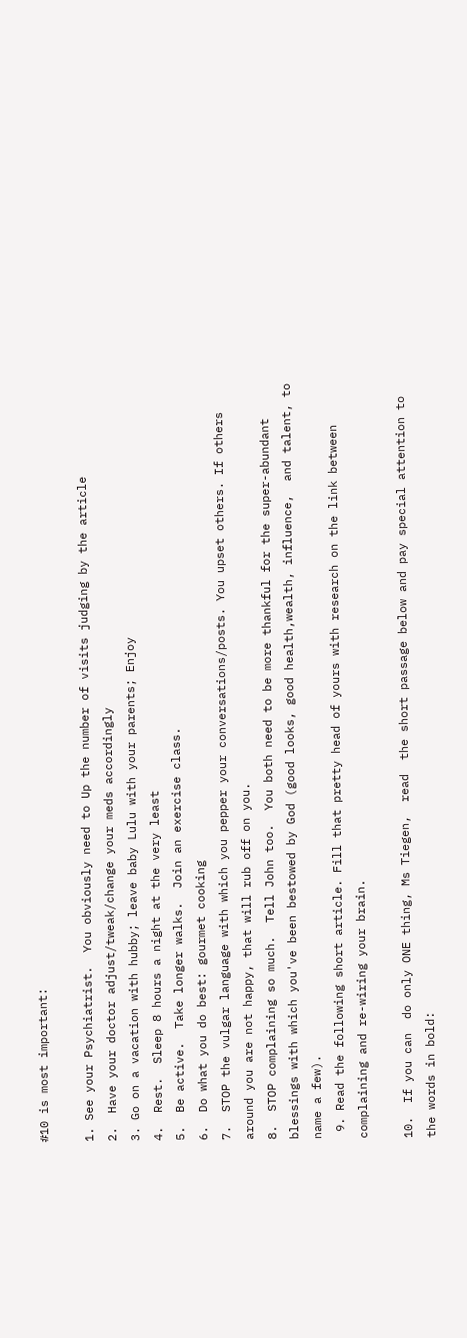#10 is most important:

1. See your Psychiatrist.  You obviously need to Up the number of visits judging by the article
2.  Have your doctor adjust/tweak/change your meds accordingly
3. Go on a vacation with hubby; leave baby Lulu with your parents; Enjoy
4.  Rest.  Sleep 8 hours a night at the very least
5.  Be active.  Take longer walks.  Join an exercise class.
6.  Do what you do best: gourmet cooking
7.  STOP the vulgar language with which you pepper your conversations/posts. You upset others. If others around you are not happy, that will rub off on you.
8.  STOP complaining so much.  Tell John too.  You both need to be more thankful for the super-abundant blessings with which you've been bestowed by God (good looks, good health,wealth, influence,  and talent, to name a few).
 9. Read the following short article. Fill that pretty head of yours with research on the link between complaining and re-wiring your brain.

10.  If you can  do only ONE thing, Ms Tiegen,  read  the short passage below and pay special attention to the words in bold: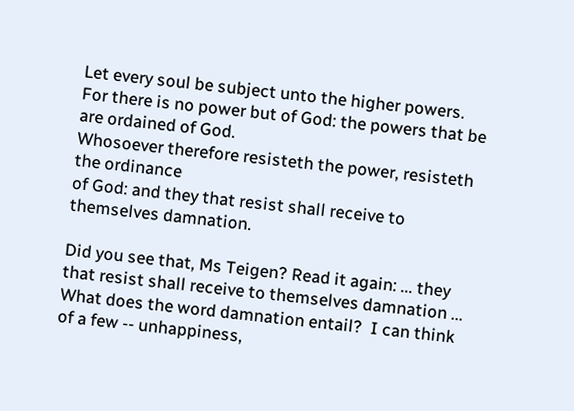Let every soul be subject unto the higher powers. For there is no power but of God: the powers that be are ordained of God.
Whosoever therefore resisteth the power, resisteth the ordinance
of God: and they that resist shall receive to themselves damnation.

Did you see that, Ms Teigen? Read it again: ... they that resist shall receive to themselves damnation ...
What does the word damnation entail?  I can think of a few -- unhappiness,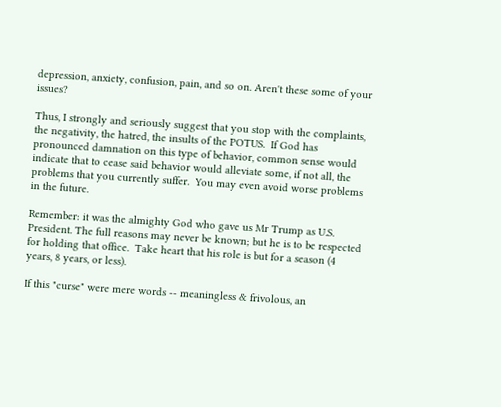depression, anxiety, confusion, pain, and so on. Aren't these some of your issues?

Thus, I strongly and seriously suggest that you stop with the complaints, the negativity, the hatred, the insults of the POTUS.  If God has pronounced damnation on this type of behavior, common sense would indicate that to cease said behavior would alleviate some, if not all, the problems that you currently suffer.  You may even avoid worse problems in the future.

Remember: it was the almighty God who gave us Mr Trump as U.S. President. The full reasons may never be known; but he is to be respected for holding that office.  Take heart that his role is but for a season (4 years, 8 years, or less).

If this "curse" were mere words -- meaningless & frivolous, an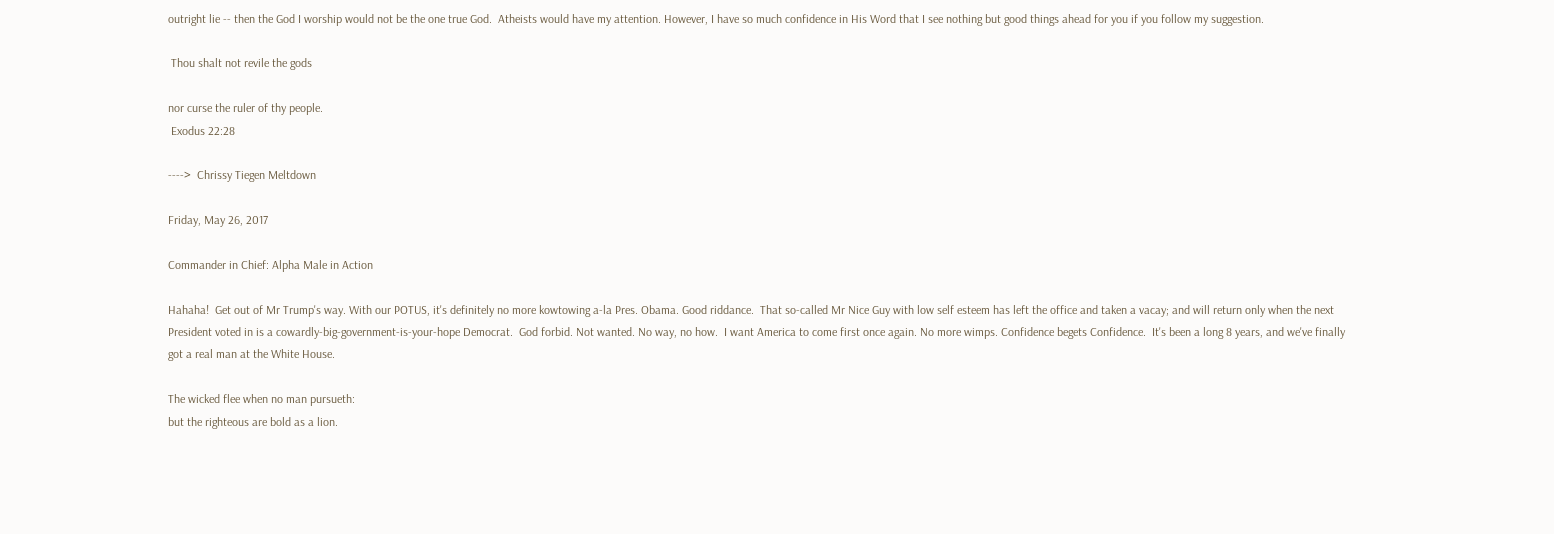outright lie -- then the God I worship would not be the one true God.  Atheists would have my attention. However, I have so much confidence in His Word that I see nothing but good things ahead for you if you follow my suggestion.

 Thou shalt not revile the gods

nor curse the ruler of thy people.
 Exodus 22:28

---->  Chrissy Tiegen Meltdown

Friday, May 26, 2017

Commander in Chief: Alpha Male in Action

Hahaha!  Get out of Mr Trump's way. With our POTUS, it's definitely no more kowtowing a-la Pres. Obama. Good riddance.  That so-called Mr Nice Guy with low self esteem has left the office and taken a vacay; and will return only when the next President voted in is a cowardly-big-government-is-your-hope Democrat.  God forbid. Not wanted. No way, no how.  I want America to come first once again. No more wimps. Confidence begets Confidence.  It's been a long 8 years, and we've finally got a real man at the White House.

The wicked flee when no man pursueth:
but the righteous are bold as a lion.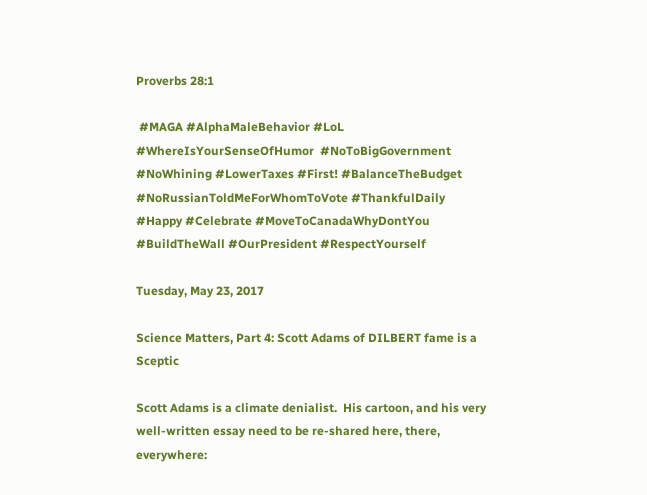Proverbs 28:1

 #MAGA #AlphaMaleBehavior #LoL #WhereIsYourSenseOfHumor  #NoToBigGovernment  #NoWhining #LowerTaxes #First! #BalanceTheBudget  #NoRussianToldMeForWhomToVote #ThankfulDaily #Happy #Celebrate #MoveToCanadaWhyDontYou #BuildTheWall #OurPresident #RespectYourself

Tuesday, May 23, 2017

Science Matters, Part 4: Scott Adams of DILBERT fame is a Sceptic

Scott Adams is a climate denialist.  His cartoon, and his very well-written essay need to be re-shared here, there, everywhere: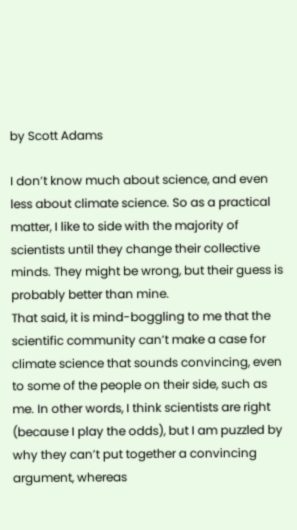by Scott Adams

I don’t know much about science, and even less about climate science. So as a practical matter, I like to side with the majority of scientists until they change their collective minds. They might be wrong, but their guess is probably better than mine.
That said, it is mind-boggling to me that the scientific community can’t make a case for climate science that sounds convincing, even to some of the people on their side, such as me. In other words, I think scientists are right (because I play the odds), but I am puzzled by why they can’t put together a convincing argument, whereas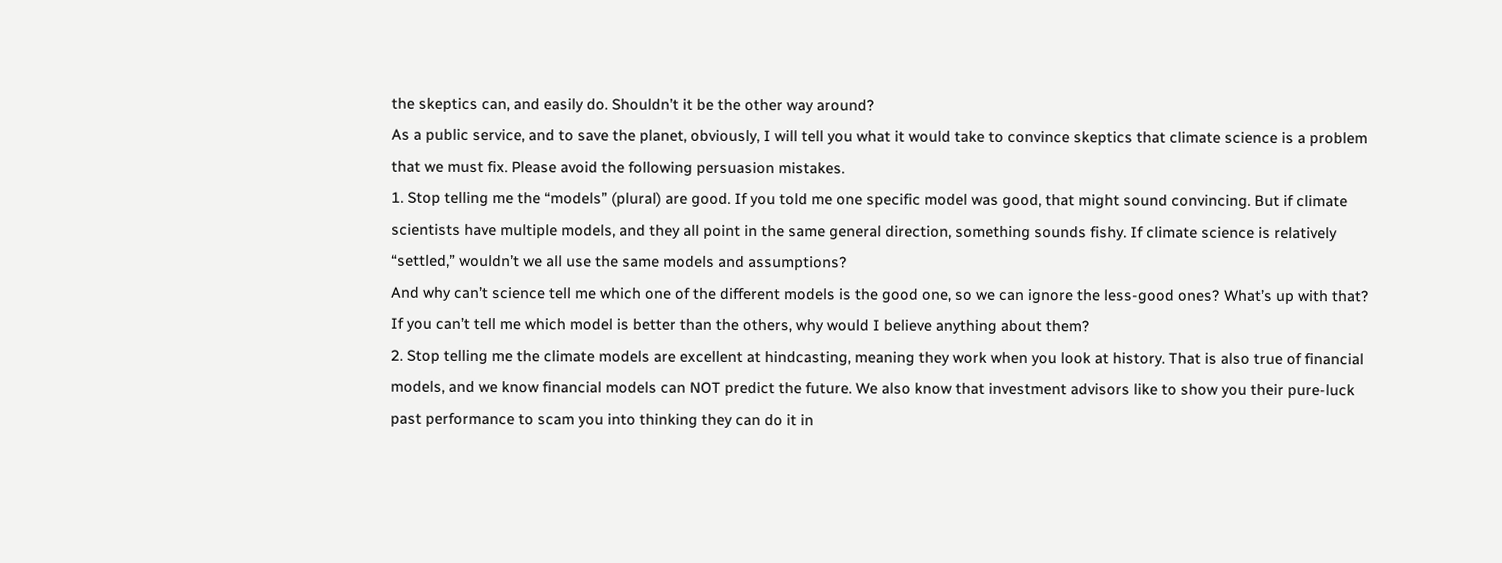the skeptics can, and easily do. Shouldn’t it be the other way around?
As a public service, and to save the planet, obviously, I will tell you what it would take to convince skeptics that climate science is a problem that we must fix. Please avoid the following persuasion mistakes.
1. Stop telling me the “models” (plural) are good. If you told me one specific model was good, that might sound convincing. But if climate scientists have multiple models, and they all point in the same general direction, something sounds fishy. If climate science is relatively “settled,” wouldn’t we all use the same models and assumptions?
And why can’t science tell me which one of the different models is the good one, so we can ignore the less-good ones? What’s up with that? If you can’t tell me which model is better than the others, why would I believe anything about them?
2. Stop telling me the climate models are excellent at hindcasting, meaning they work when you look at history. That is also true of financial models, and we know financial models can NOT predict the future. We also know that investment advisors like to show you their pure-luck past performance to scam you into thinking they can do it in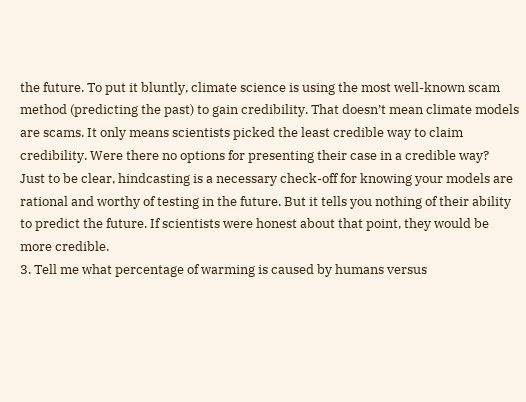the future. To put it bluntly, climate science is using the most well-known scam method (predicting the past) to gain credibility. That doesn’t mean climate models are scams. It only means scientists picked the least credible way to claim credibility. Were there no options for presenting their case in a credible way?
Just to be clear, hindcasting is a necessary check-off for knowing your models are rational and worthy of testing in the future. But it tells you nothing of their ability to predict the future. If scientists were honest about that point, they would be more credible.
3. Tell me what percentage of warming is caused by humans versus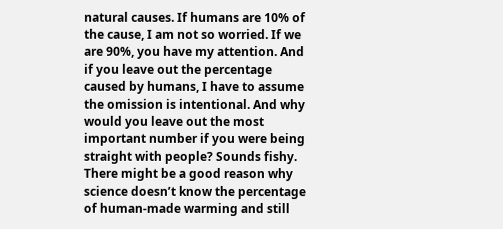natural causes. If humans are 10% of the cause, I am not so worried. If we are 90%, you have my attention. And if you leave out the percentage caused by humans, I have to assume the omission is intentional. And why would you leave out the most important number if you were being straight with people? Sounds fishy.
There might be a good reason why science doesn’t know the percentage of human-made warming and still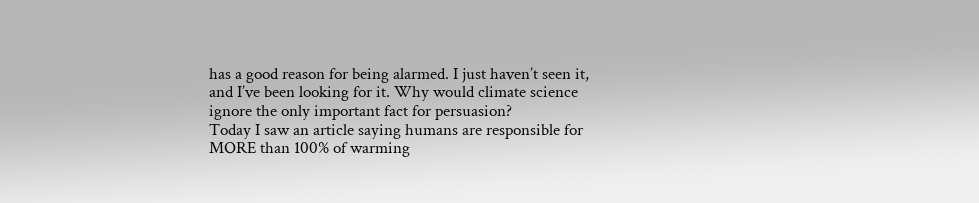has a good reason for being alarmed. I just haven’t seen it, and I’ve been looking for it. Why would climate science ignore the only important fact for persuasion?
Today I saw an article saying humans are responsible for MORE than 100% of warming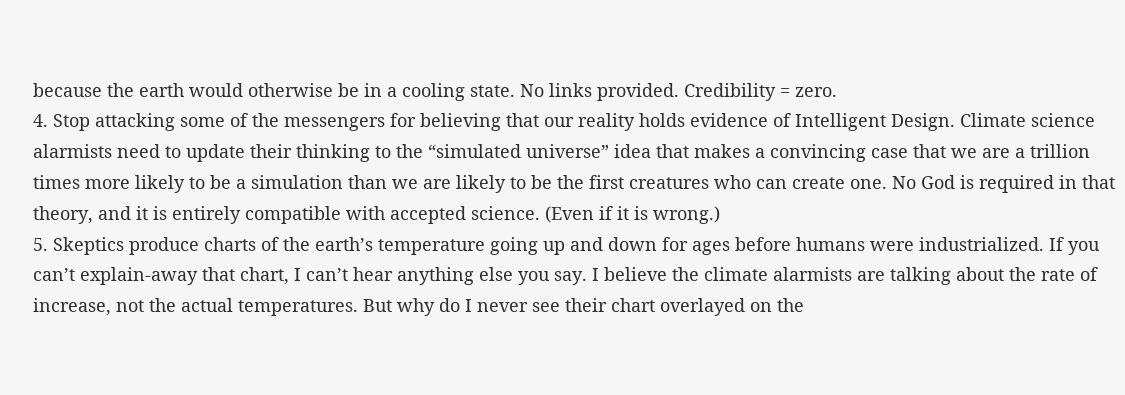because the earth would otherwise be in a cooling state. No links provided. Credibility = zero.
4. Stop attacking some of the messengers for believing that our reality holds evidence of Intelligent Design. Climate science alarmists need to update their thinking to the “simulated universe” idea that makes a convincing case that we are a trillion times more likely to be a simulation than we are likely to be the first creatures who can create one. No God is required in that theory, and it is entirely compatible with accepted science. (Even if it is wrong.)
5. Skeptics produce charts of the earth’s temperature going up and down for ages before humans were industrialized. If you can’t explain-away that chart, I can’t hear anything else you say. I believe the climate alarmists are talking about the rate of increase, not the actual temperatures. But why do I never see their chart overlayed on the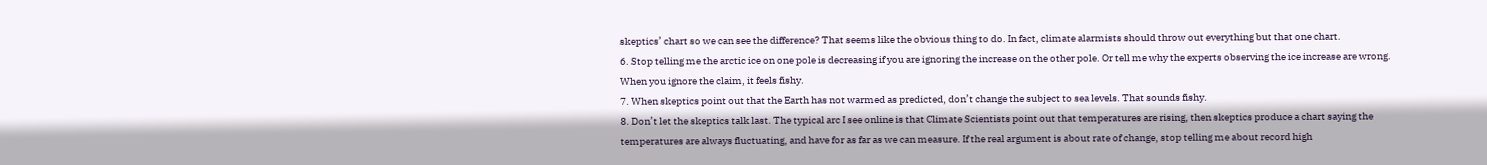skeptics’ chart so we can see the difference? That seems like the obvious thing to do. In fact, climate alarmists should throw out everything but that one chart.
6. Stop telling me the arctic ice on one pole is decreasing if you are ignoring the increase on the other pole. Or tell me why the experts observing the ice increase are wrong. When you ignore the claim, it feels fishy.
7. When skeptics point out that the Earth has not warmed as predicted, don’t change the subject to sea levels. That sounds fishy.
8. Don’t let the skeptics talk last. The typical arc I see online is that Climate Scientists point out that temperatures are rising, then skeptics produce a chart saying the temperatures are always fluctuating, and have for as far as we can measure. If the real argument is about rate of change, stop telling me about record high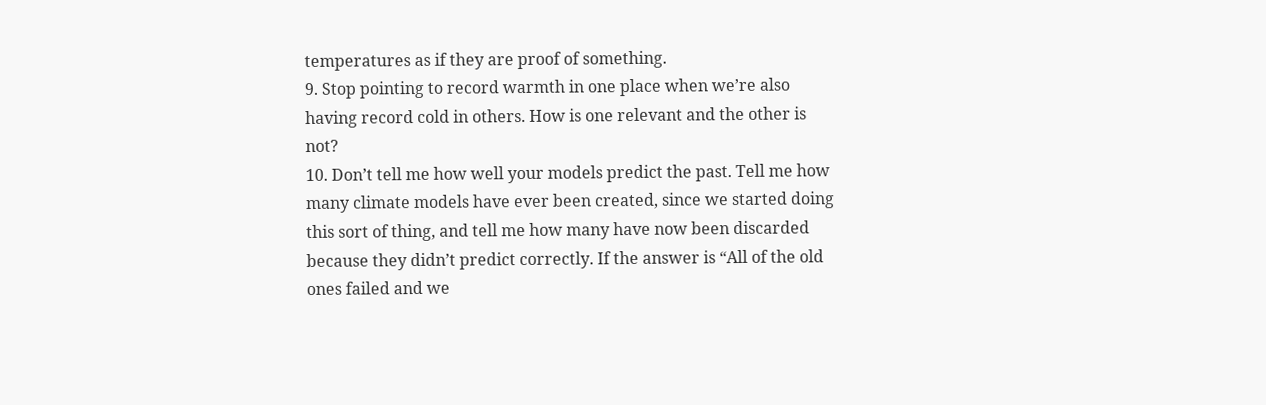temperatures as if they are proof of something.
9. Stop pointing to record warmth in one place when we’re also having record cold in others. How is one relevant and the other is not?
10. Don’t tell me how well your models predict the past. Tell me how many climate models have ever been created, since we started doing this sort of thing, and tell me how many have now been discarded because they didn’t predict correctly. If the answer is “All of the old ones failed and we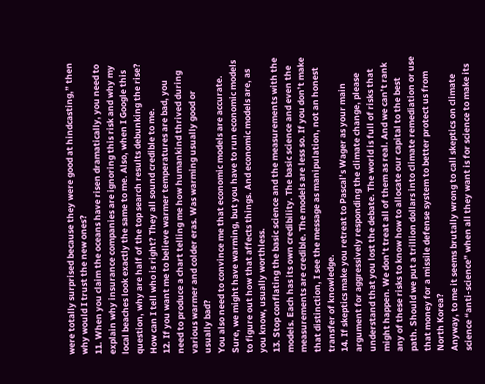were totally surprised because they were good at hindcasting,” then why would I trust the new ones?
11. When you claim the oceans have risen dramatically, you need to explain why insurance companies are ignoring this risk and why my local beaches look exactly the same to me. Also, when I Google this question, why are half of the top search results debunking the rise? How can I tell who is right? They all sound credible to me.
12. If you want me to believe warmer temperatures are bad, you need to produce a chart telling me how humankind thrived during various warmer and colder eras. Was warming usually good or usually bad?
You also need to convince me that economic models are accurate. Sure, we might have warming, but you have to run economic models to figure out how that affects things. And economic models are, as you know, usually worthless.
13. Stop conflating the basic science and the measurements with the models. Each has its own credibility. The basic science and even the measurements are credible. The models are less so. If you don’t make that distinction, I see the message as manipulation, not an honest transfer of knowledge.
14. If skeptics make you retreat to Pascal’s Wager as your main argument for aggressively responding the climate change, please understand that you lost the debate. The world is full of risks that might happen. We don’t treat all of them as real. And we can’t rank any of these risks to know how to allocate our capital to the best path. Should we put a trillion dollars into climate remediation or use that money for a missile defense system to better protect us from North Korea?
Anyway, to me it seems brutally wrong to call skeptics on climate science “anti-science” when all they want is for science to make its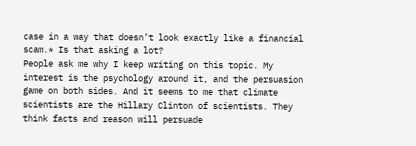case in a way that doesn’t look exactly like a financial scam.* Is that asking a lot?
People ask me why I keep writing on this topic. My interest is the psychology around it, and the persuasion game on both sides. And it seems to me that climate scientists are the Hillary Clinton of scientists. They think facts and reason will persuade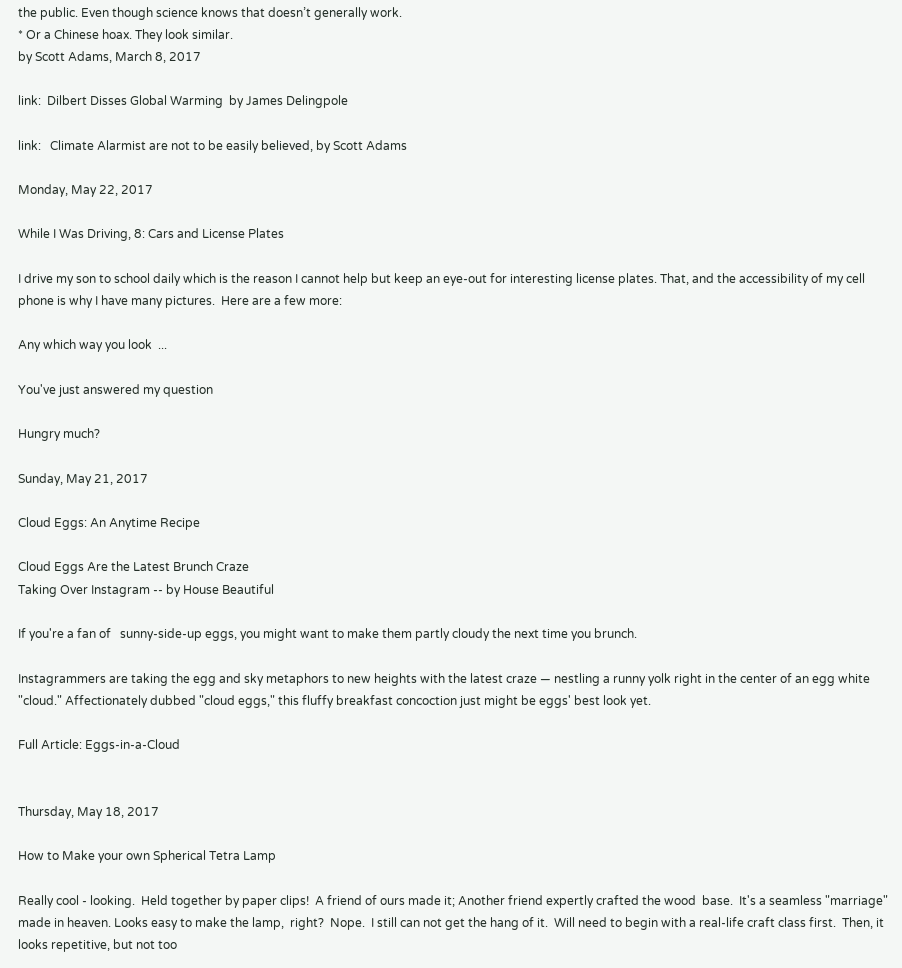the public. Even though science knows that doesn’t generally work.
* Or a Chinese hoax. They look similar.
by Scott Adams, March 8, 2017

link:  Dilbert Disses Global Warming  by James Delingpole

link:   Climate Alarmist are not to be easily believed, by Scott Adams

Monday, May 22, 2017

While I Was Driving, 8: Cars and License Plates

I drive my son to school daily which is the reason I cannot help but keep an eye-out for interesting license plates. That, and the accessibility of my cell phone is why I have many pictures.  Here are a few more:

Any which way you look  ...

You've just answered my question

Hungry much?

Sunday, May 21, 2017

Cloud Eggs: An Anytime Recipe

Cloud Eggs Are the Latest Brunch Craze
Taking Over Instagram -- by House Beautiful

If you're a fan of   sunny-side-up eggs, you might want to make them partly cloudy the next time you brunch.

Instagrammers are taking the egg and sky metaphors to new heights with the latest craze — nestling a runny yolk right in the center of an egg white "cloud." Affectionately dubbed "cloud eggs," this fluffy breakfast concoction just might be eggs' best look yet.

Full Article: Eggs-in-a-Cloud


Thursday, May 18, 2017

How to Make your own Spherical Tetra Lamp

Really cool - looking.  Held together by paper clips!  A friend of ours made it; Another friend expertly crafted the wood  base.  It's a seamless "marriage" made in heaven. Looks easy to make the lamp,  right?  Nope.  I still can not get the hang of it.  Will need to begin with a real-life craft class first.  Then, it looks repetitive, but not too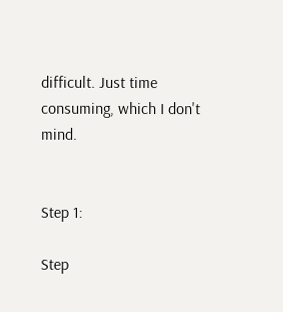difficult. Just time consuming, which I don't mind.


Step 1:

Step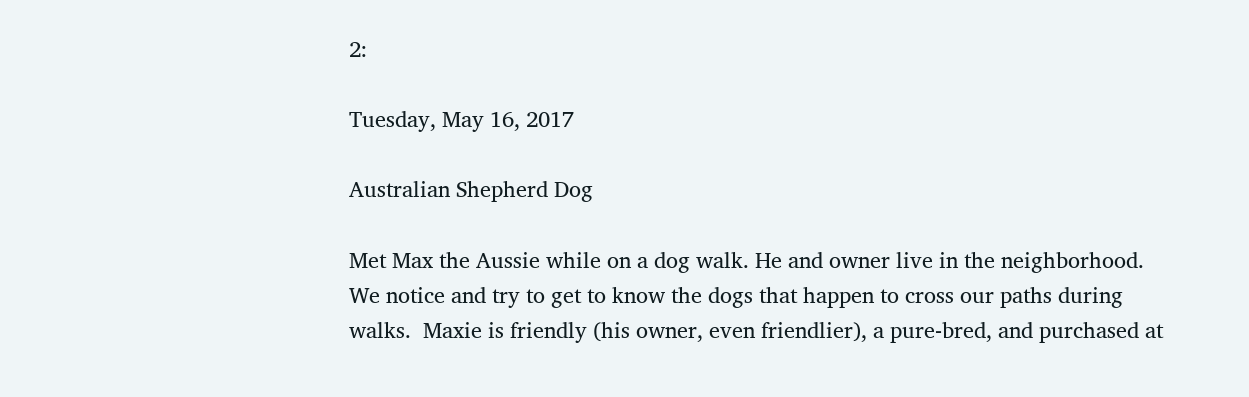2:

Tuesday, May 16, 2017

Australian Shepherd Dog

Met Max the Aussie while on a dog walk. He and owner live in the neighborhood.  We notice and try to get to know the dogs that happen to cross our paths during walks.  Maxie is friendly (his owner, even friendlier), a pure-bred, and purchased at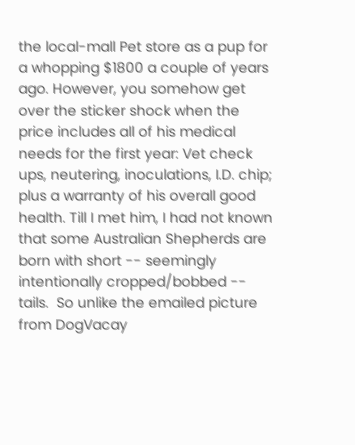the local-mall Pet store as a pup for a whopping $1800 a couple of years ago. However, you somehow get over the sticker shock when the price includes all of his medical needs for the first year: Vet check ups, neutering, inoculations, I.D. chip;  plus a warranty of his overall good health. Till I met him, I had not known that some Australian Shepherds are born with short -- seemingly intentionally cropped/bobbed -- tails.  So unlike the emailed picture from DogVacay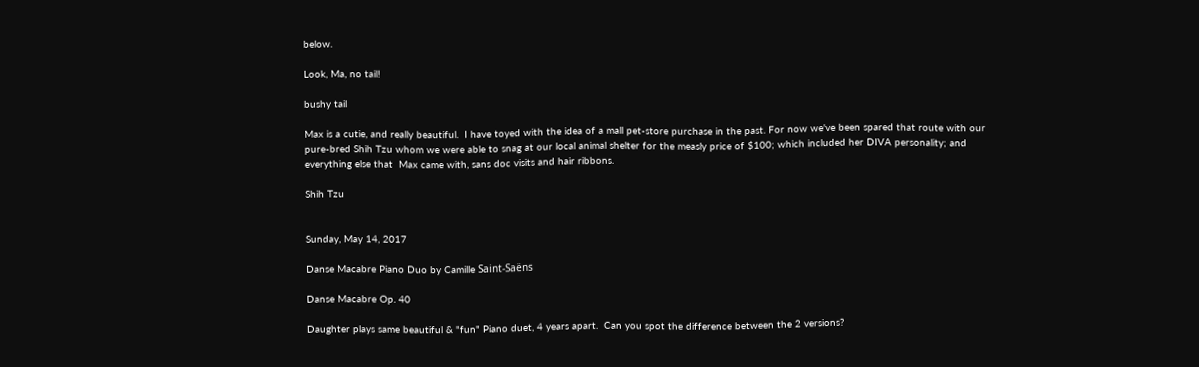below.

Look, Ma, no tail!

bushy tail

Max is a cutie, and really beautiful.  I have toyed with the idea of a mall pet-store purchase in the past. For now we've been spared that route with our pure-bred Shih Tzu whom we were able to snag at our local animal shelter for the measly price of $100; which included her DIVA personality; and everything else that  Max came with, sans doc visits and hair ribbons.

Shih Tzu


Sunday, May 14, 2017

Danse Macabre Piano Duo by Camille Saint-Saëns

Danse Macabre Op. 40

Daughter plays same beautiful & "fun" Piano duet, 4 years apart.  Can you spot the difference between the 2 versions?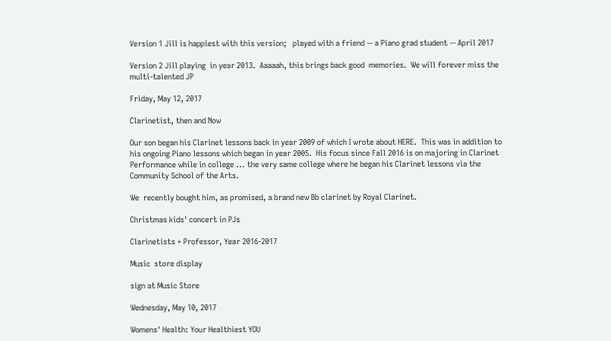Version 1 Jill is happiest with this version;   played with a friend -- a Piano grad student -- April 2017

Version 2 Jill playing  in year 2013.  Aaaaah, this brings back good  memories.  We will forever miss the multi-talented JP

Friday, May 12, 2017

Clarinetist, then and Now

Our son began his Clarinet lessons back in year 2009 of which I wrote about HERE.  This was in addition to his ongoing Piano lessons which began in year 2005.  His focus since Fall 2016 is on majoring in Clarinet Performance while in college ... the very same college where he began his Clarinet lessons via the Community School of the Arts.

We  recently bought him, as promised, a brand new Bb clarinet by Royal Clarinet.

Christmas kids' concert in PJs

Clarinetists + Professor, Year 2016-2017

Music  store display

sign at Music Store

Wednesday, May 10, 2017

Womens' Health: Your Healthiest YOU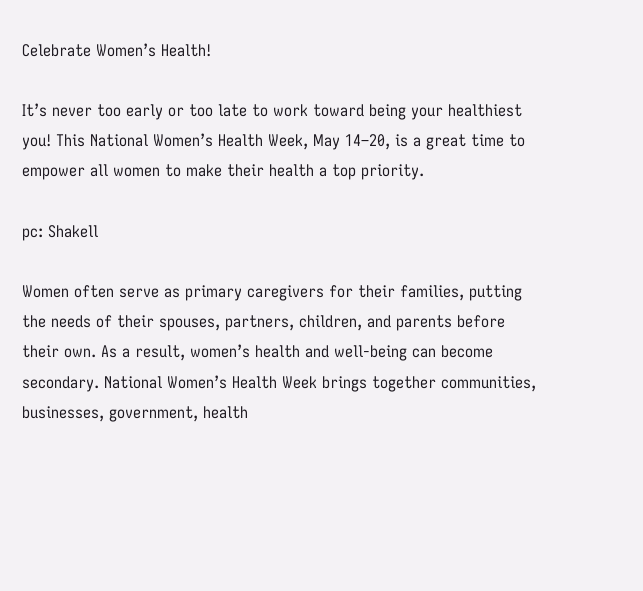Celebrate Women’s Health!

It’s never too early or too late to work toward being your healthiest you! This National Women’s Health Week, May 14–20, is a great time to empower all women to make their health a top priority.

pc: Shakell

Women often serve as primary caregivers for their families, putting the needs of their spouses, partners, children, and parents before their own. As a result, women’s health and well-being can become secondary. National Women’s Health Week brings together communities, businesses, government, health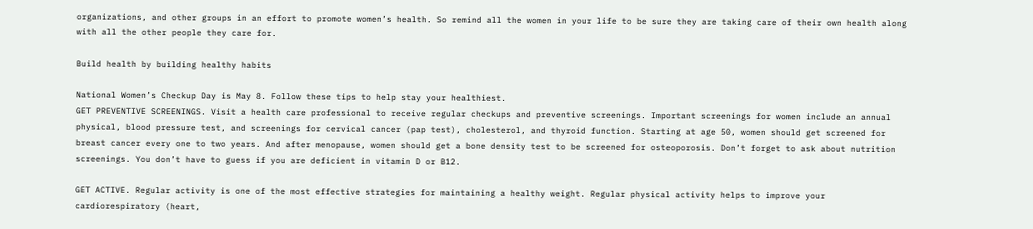organizations, and other groups in an effort to promote women’s health. So remind all the women in your life to be sure they are taking care of their own health along with all the other people they care for.

Build health by building healthy habits

National Women’s Checkup Day is May 8. Follow these tips to help stay your healthiest.
GET PREVENTIVE SCREENINGS. Visit a health care professional to receive regular checkups and preventive screenings. Important screenings for women include an annual physical, blood pressure test, and screenings for cervical cancer (pap test), cholesterol, and thyroid function. Starting at age 50, women should get screened for breast cancer every one to two years. And after menopause, women should get a bone density test to be screened for osteoporosis. Don’t forget to ask about nutrition screenings. You don’t have to guess if you are deficient in vitamin D or B12.

GET ACTIVE. Regular activity is one of the most effective strategies for maintaining a healthy weight. Regular physical activity helps to improve your cardiorespiratory (heart,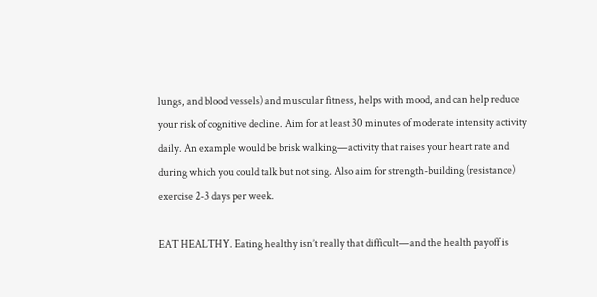lungs, and blood vessels) and muscular fitness, helps with mood, and can help reduce your risk of cognitive decline. Aim for at least 30 minutes of moderate intensity activity daily. An example would be brisk walking—activity that raises your heart rate and during which you could talk but not sing. Also aim for strength-building (resistance) exercise 2-3 days per week.

EAT HEALTHY. Eating healthy isn’t really that difficult—and the health payoff is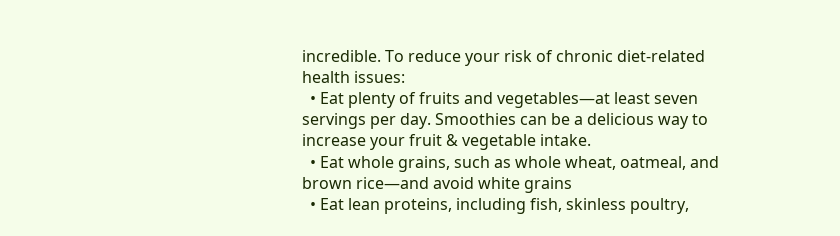incredible. To reduce your risk of chronic diet-related health issues:
  • Eat plenty of fruits and vegetables—at least seven servings per day. Smoothies can be a delicious way to increase your fruit & vegetable intake.
  • Eat whole grains, such as whole wheat, oatmeal, and brown rice—and avoid white grains
  • Eat lean proteins, including fish, skinless poultry,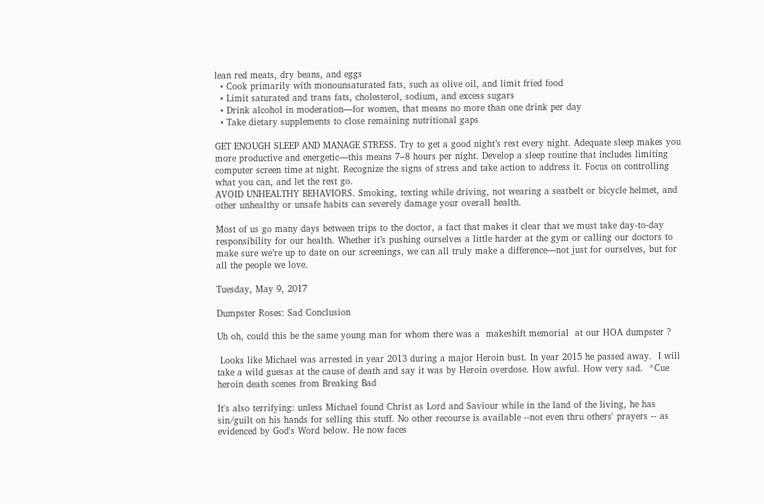lean red meats, dry beans, and eggs
  • Cook primarily with monounsaturated fats, such as olive oil, and limit fried food
  • Limit saturated and trans fats, cholesterol, sodium, and excess sugars
  • Drink alcohol in moderation—for women, that means no more than one drink per day
  • Take dietary supplements to close remaining nutritional gaps

GET ENOUGH SLEEP AND MANAGE STRESS. Try to get a good night’s rest every night. Adequate sleep makes you more productive and energetic—this means 7–8 hours per night. Develop a sleep routine that includes limiting computer screen time at night. Recognize the signs of stress and take action to address it. Focus on controlling what you can, and let the rest go.
AVOID UNHEALTHY BEHAVIORS. Smoking, texting while driving, not wearing a seatbelt or bicycle helmet, and other unhealthy or unsafe habits can severely damage your overall health.

Most of us go many days between trips to the doctor, a fact that makes it clear that we must take day-to-day responsibility for our health. Whether it’s pushing ourselves a little harder at the gym or calling our doctors to make sure we’re up to date on our screenings, we can all truly make a difference—not just for ourselves, but for all the people we love.

Tuesday, May 9, 2017

Dumpster Roses: Sad Conclusion

Uh oh, could this be the same young man for whom there was a  makeshift memorial  at our HOA dumpster ?

 Looks like Michael was arrested in year 2013 during a major Heroin bust. In year 2015 he passed away.  I will take a wild guesas at the cause of death and say it was by Heroin overdose. How awful. How very sad.  *Cue heroin death scenes from Breaking Bad

It's also terrifying: unless Michael found Christ as Lord and Saviour while in the land of the living, he has sin/guilt on his hands for selling this stuff. No other recourse is available --not even thru others' prayers -- as evidenced by God's Word below. He now faces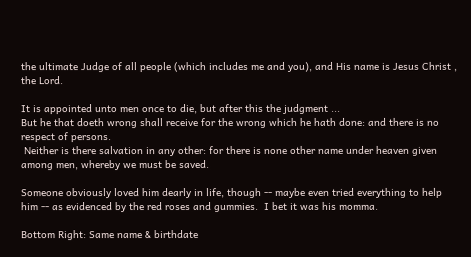the ultimate Judge of all people (which includes me and you), and His name is Jesus Christ , the Lord.

It is appointed unto men once to die, but after this the judgment ...
But he that doeth wrong shall receive for the wrong which he hath done: and there is no respect of persons.
 Neither is there salvation in any other: for there is none other name under heaven given among men, whereby we must be saved.

Someone obviously loved him dearly in life, though -- maybe even tried everything to help him -- as evidenced by the red roses and gummies.  I bet it was his momma.

Bottom Right: Same name & birthdate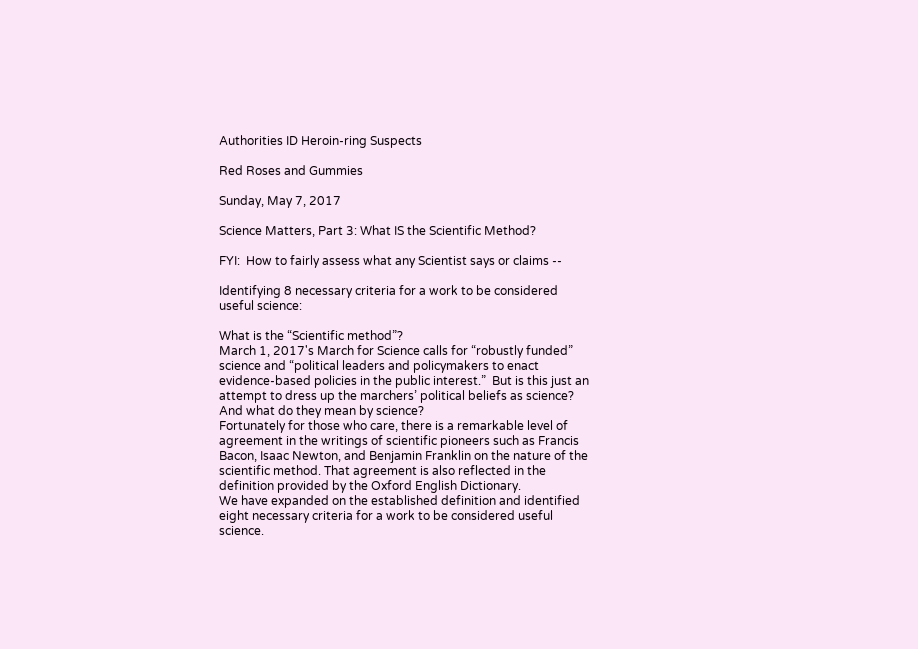Authorities ID Heroin-ring Suspects

Red Roses and Gummies

Sunday, May 7, 2017

Science Matters, Part 3: What IS the Scientific Method?

FYI:  How to fairly assess what any Scientist says or claims --

Identifying 8 necessary criteria for a work to be considered useful science:

What is the “Scientific method”?
March 1, 2017's March for Science calls for “robustly funded” science and “political leaders and policymakers to enact evidence-based policies in the public interest.”  But is this just an attempt to dress up the marchers’ political beliefs as science? And what do they mean by science?
Fortunately for those who care, there is a remarkable level of agreement in the writings of scientific pioneers such as Francis Bacon, Isaac Newton, and Benjamin Franklin on the nature of the scientific method. That agreement is also reflected in the definition provided by the Oxford English Dictionary.
We have expanded on the established definition and identified eight necessary criteria for a work to be considered useful science.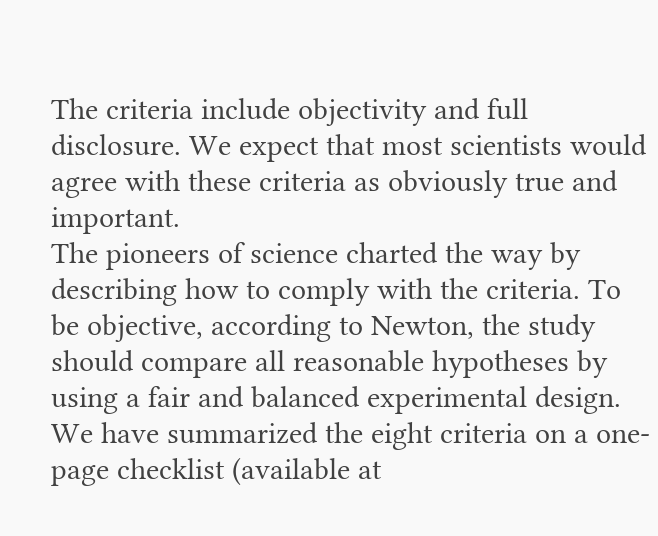The criteria include objectivity and full disclosure. We expect that most scientists would agree with these criteria as obviously true and important.
The pioneers of science charted the way by describing how to comply with the criteria. To be objective, according to Newton, the study should compare all reasonable hypotheses by using a fair and balanced experimental design.
We have summarized the eight criteria on a one-page checklist (available at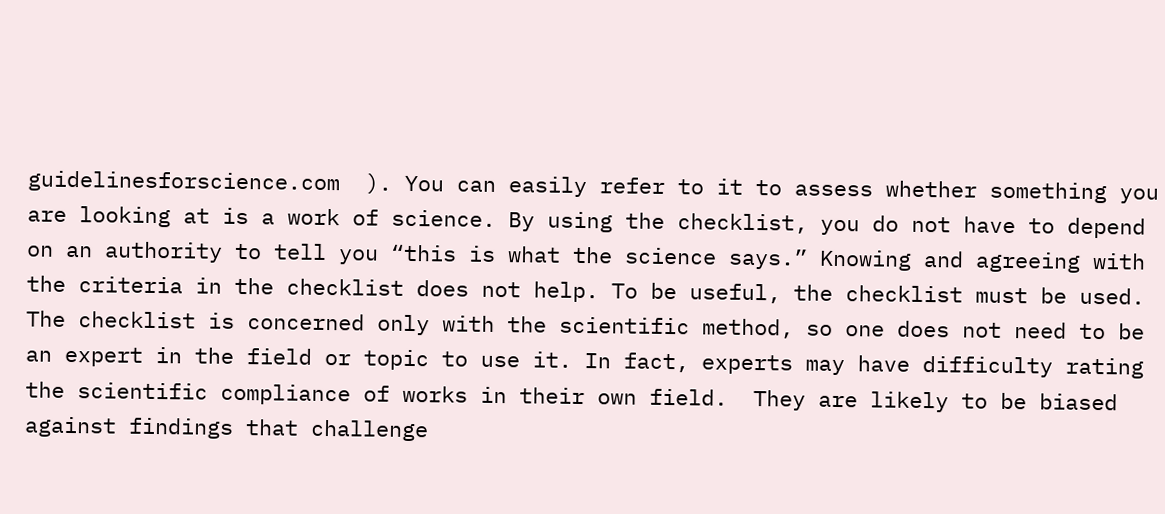guidelinesforscience.com  ). You can easily refer to it to assess whether something you are looking at is a work of science. By using the checklist, you do not have to depend on an authority to tell you “this is what the science says.” Knowing and agreeing with the criteria in the checklist does not help. To be useful, the checklist must be used.
The checklist is concerned only with the scientific method, so one does not need to be an expert in the field or topic to use it. In fact, experts may have difficulty rating the scientific compliance of works in their own field.  They are likely to be biased against findings that challenge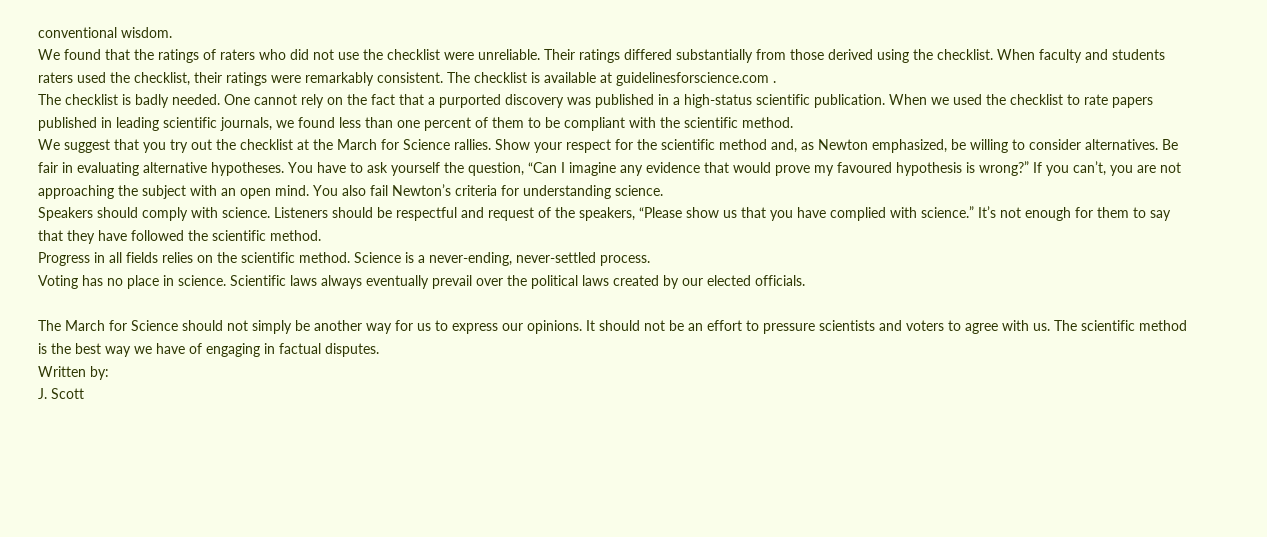conventional wisdom.
We found that the ratings of raters who did not use the checklist were unreliable. Their ratings differed substantially from those derived using the checklist. When faculty and students raters used the checklist, their ratings were remarkably consistent. The checklist is available at guidelinesforscience.com .
The checklist is badly needed. One cannot rely on the fact that a purported discovery was published in a high-status scientific publication. When we used the checklist to rate papers published in leading scientific journals, we found less than one percent of them to be compliant with the scientific method.
We suggest that you try out the checklist at the March for Science rallies. Show your respect for the scientific method and, as Newton emphasized, be willing to consider alternatives. Be fair in evaluating alternative hypotheses. You have to ask yourself the question, “Can I imagine any evidence that would prove my favoured hypothesis is wrong?” If you can’t, you are not approaching the subject with an open mind. You also fail Newton’s criteria for understanding science.
Speakers should comply with science. Listeners should be respectful and request of the speakers, “Please show us that you have complied with science.” It’s not enough for them to say that they have followed the scientific method.
Progress in all fields relies on the scientific method. Science is a never-ending, never-settled process.
Voting has no place in science. Scientific laws always eventually prevail over the political laws created by our elected officials.

The March for Science should not simply be another way for us to express our opinions. It should not be an effort to pressure scientists and voters to agree with us. The scientific method is the best way we have of engaging in factual disputes.
Written by:
J. Scott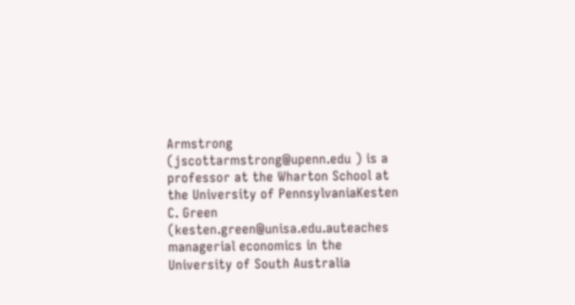Armstrong (jscottarmstrong@upenn.edu ) is a professor at the Wharton School at the University of PennsylvaniaKesten C. Green (kesten.green@unisa.edu.auteaches managerial economics in the University of South Australia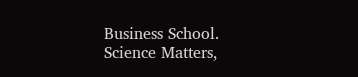Business School.
Science Matters,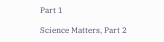Part 1

Science Matters, Part 2